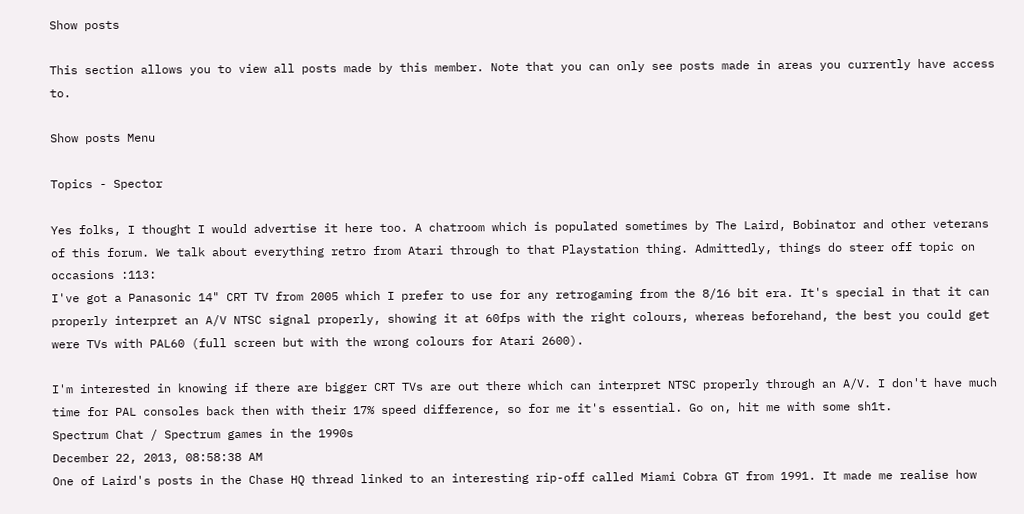Show posts

This section allows you to view all posts made by this member. Note that you can only see posts made in areas you currently have access to.

Show posts Menu

Topics - Spector

Yes folks, I thought I would advertise it here too. A chatroom which is populated sometimes by The Laird, Bobinator and other veterans of this forum. We talk about everything retro from Atari through to that Playstation thing. Admittedly, things do steer off topic on occasions :113:
I've got a Panasonic 14" CRT TV from 2005 which I prefer to use for any retrogaming from the 8/16 bit era. It's special in that it can properly interpret an A/V NTSC signal properly, showing it at 60fps with the right colours, whereas beforehand, the best you could get were TVs with PAL60 (full screen but with the wrong colours for Atari 2600).

I'm interested in knowing if there are bigger CRT TVs are out there which can interpret NTSC properly through an A/V. I don't have much time for PAL consoles back then with their 17% speed difference, so for me it's essential. Go on, hit me with some sh1t.
Spectrum Chat / Spectrum games in the 1990s
December 22, 2013, 08:58:38 AM
One of Laird's posts in the Chase HQ thread linked to an interesting rip-off called Miami Cobra GT from 1991. It made me realise how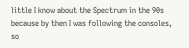little I know about the Spectrum in the 90s because by then I was following the consoles, so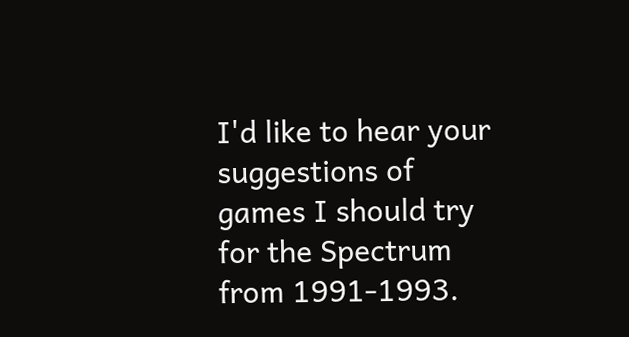I'd like to hear your suggestions of games I should try for the Spectrum from 1991-1993.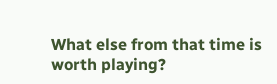What else from that time is worth playing?